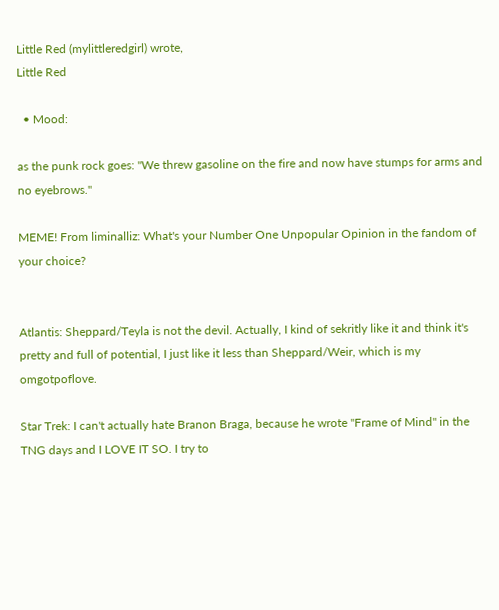Little Red (mylittleredgirl) wrote,
Little Red

  • Mood:

as the punk rock goes: "We threw gasoline on the fire and now have stumps for arms and no eyebrows."

MEME! From liminalliz: What's your Number One Unpopular Opinion in the fandom of your choice?


Atlantis: Sheppard/Teyla is not the devil. Actually, I kind of sekritly like it and think it's pretty and full of potential, I just like it less than Sheppard/Weir, which is my omgotpoflove.

Star Trek: I can't actually hate Branon Braga, because he wrote "Frame of Mind" in the TNG days and I LOVE IT SO. I try to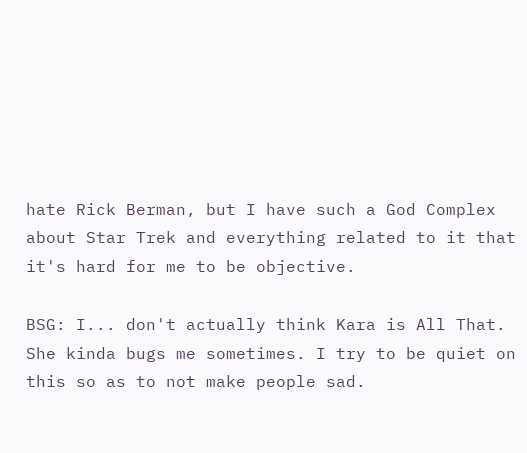hate Rick Berman, but I have such a God Complex about Star Trek and everything related to it that it's hard for me to be objective.

BSG: I... don't actually think Kara is All That. She kinda bugs me sometimes. I try to be quiet on this so as to not make people sad.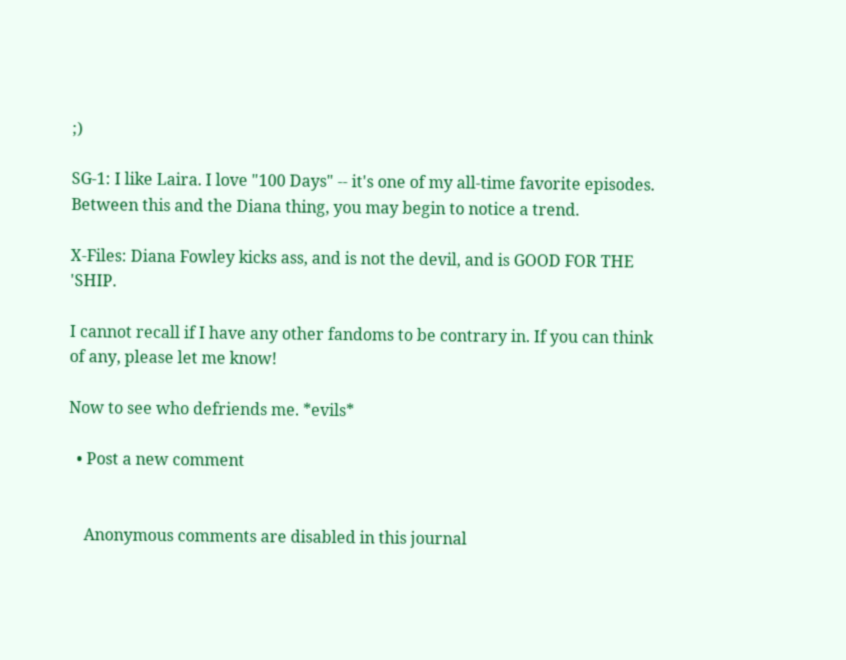;)

SG-1: I like Laira. I love "100 Days" -- it's one of my all-time favorite episodes. Between this and the Diana thing, you may begin to notice a trend.

X-Files: Diana Fowley kicks ass, and is not the devil, and is GOOD FOR THE 'SHIP.

I cannot recall if I have any other fandoms to be contrary in. If you can think of any, please let me know!

Now to see who defriends me. *evils*

  • Post a new comment


    Anonymous comments are disabled in this journal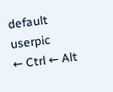default userpic
← Ctrl ← Alt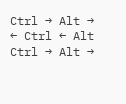Ctrl → Alt →
← Ctrl ← Alt
Ctrl → Alt →